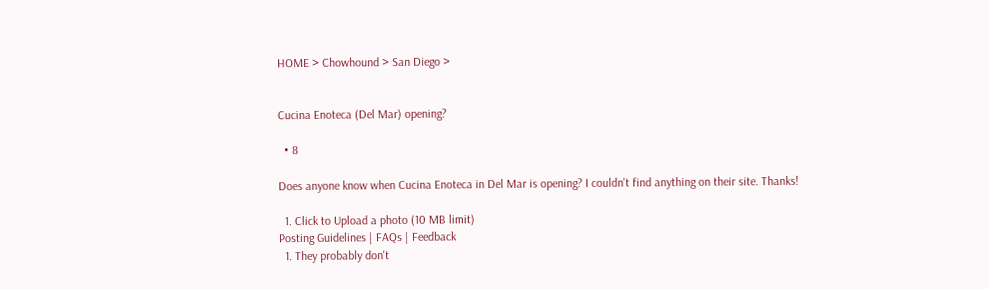HOME > Chowhound > San Diego >


Cucina Enoteca (Del Mar) opening?

  • 8

Does anyone know when Cucina Enoteca in Del Mar is opening? I couldn't find anything on their site. Thanks!

  1. Click to Upload a photo (10 MB limit)
Posting Guidelines | FAQs | Feedback
  1. They probably don't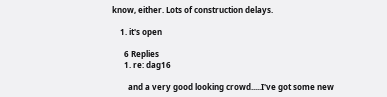know, either. Lots of construction delays.

    1. it's open

      6 Replies
      1. re: dag16

        and a very good looking crowd.....I've got some new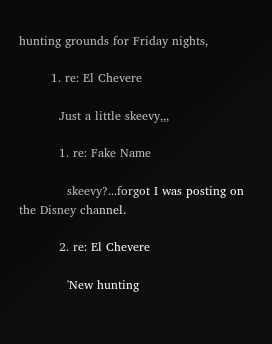hunting grounds for Friday nights,

        1. re: El Chevere

          Just a little skeevy,,,

          1. re: Fake Name

            skeevy?...forgot I was posting on the Disney channel.

          2. re: El Chevere

            'New hunting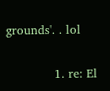grounds'. . lol

            1. re: El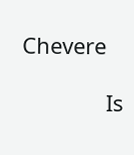Chevere

              Is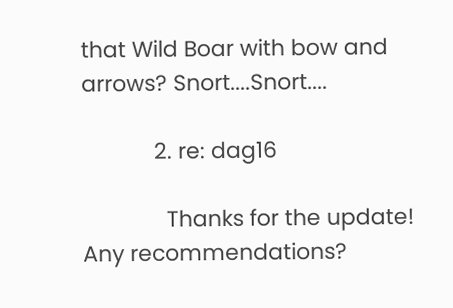that Wild Boar with bow and arrows? Snort....Snort....

            2. re: dag16

              Thanks for the update! Any recommendations?